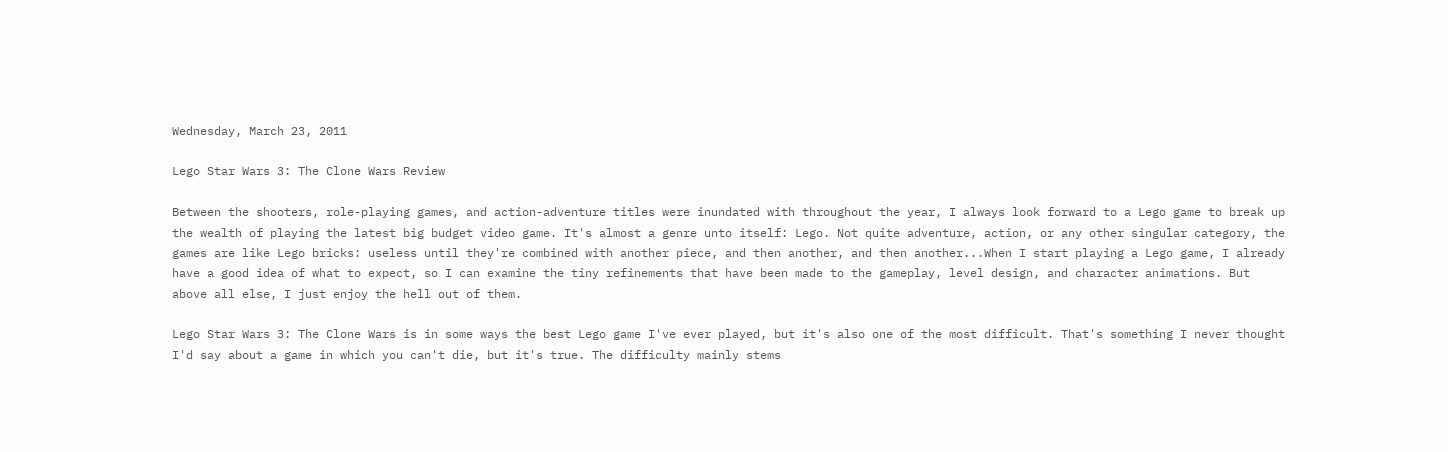Wednesday, March 23, 2011

Lego Star Wars 3: The Clone Wars Review

Between the shooters, role-playing games, and action-adventure titles were inundated with throughout the year, I always look forward to a Lego game to break up the wealth of playing the latest big budget video game. It's almost a genre unto itself: Lego. Not quite adventure, action, or any other singular category, the games are like Lego bricks: useless until they're combined with another piece, and then another, and then another...When I start playing a Lego game, I already have a good idea of what to expect, so I can examine the tiny refinements that have been made to the gameplay, level design, and character animations. But above all else, I just enjoy the hell out of them.

Lego Star Wars 3: The Clone Wars is in some ways the best Lego game I've ever played, but it's also one of the most difficult. That's something I never thought I'd say about a game in which you can't die, but it's true. The difficulty mainly stems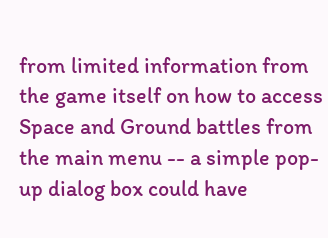from limited information from the game itself on how to access Space and Ground battles from the main menu -- a simple pop-up dialog box could have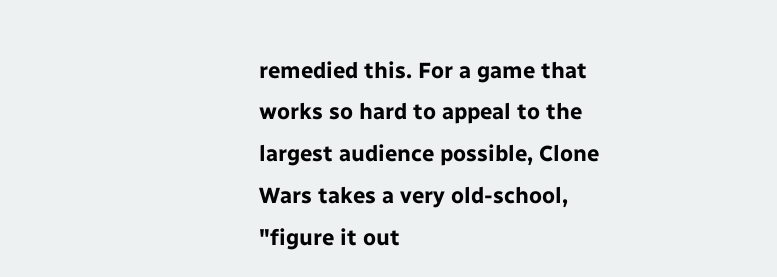remedied this. For a game that works so hard to appeal to the largest audience possible, Clone Wars takes a very old-school, "figure it out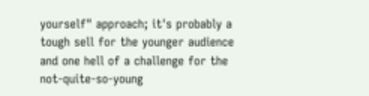yourself" approach; it's probably a tough sell for the younger audience and one hell of a challenge for the not-quite-so-young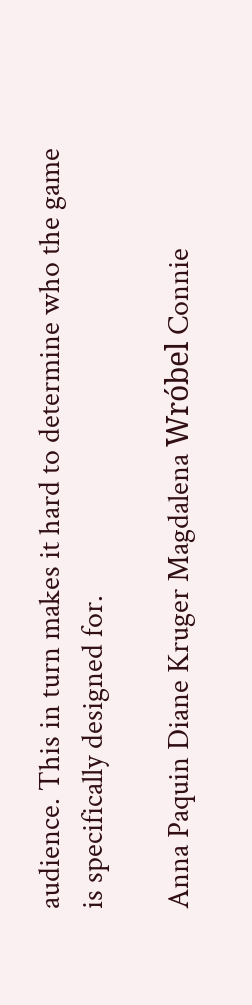audience. This in turn makes it hard to determine who the game is specifically designed for.

Anna Paquin Diane Kruger Magdalena Wróbel Connie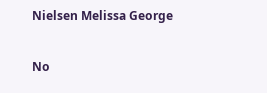Nielsen Melissa George

No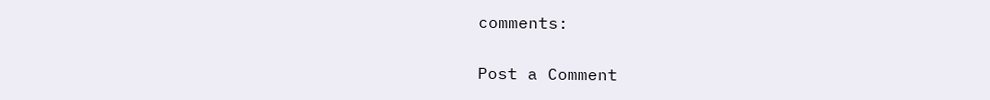comments:

Post a Comment